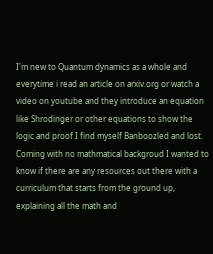I'm new to Quantum dynamics as a whole and everytime i read an article on arxiv.org or watch a video on youtube and they introduce an equation like Shrodinger or other equations to show the logic and proof I find myself Banboozled and lost. Coming with no mathmatical backgroud I wanted to know if there are any resources out there with a curriculum that starts from the ground up, explaining all the math and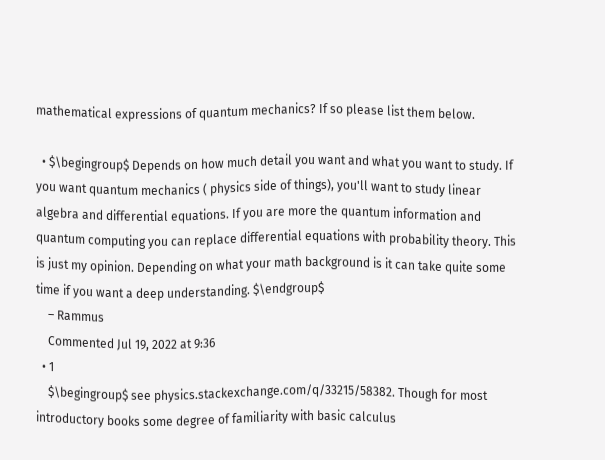mathematical expressions of quantum mechanics? If so please list them below.

  • $\begingroup$ Depends on how much detail you want and what you want to study. If you want quantum mechanics ( physics side of things), you'll want to study linear algebra and differential equations. If you are more the quantum information and quantum computing you can replace differential equations with probability theory. This is just my opinion. Depending on what your math background is it can take quite some time if you want a deep understanding. $\endgroup$
    – Rammus
    Commented Jul 19, 2022 at 9:36
  • 1
    $\begingroup$ see physics.stackexchange.com/q/33215/58382. Though for most introductory books some degree of familiarity with basic calculus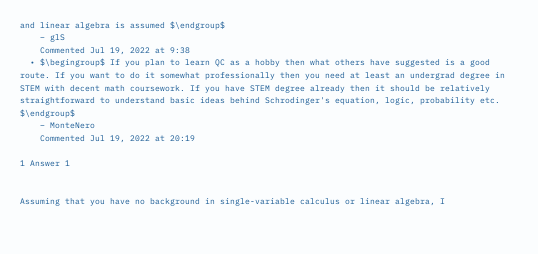and linear algebra is assumed $\endgroup$
    – glS
    Commented Jul 19, 2022 at 9:38
  • $\begingroup$ If you plan to learn QC as a hobby then what others have suggested is a good route. If you want to do it somewhat professionally then you need at least an undergrad degree in STEM with decent math coursework. If you have STEM degree already then it should be relatively straightforward to understand basic ideas behind Schrodinger's equation, logic, probability etc. $\endgroup$
    – MonteNero
    Commented Jul 19, 2022 at 20:19

1 Answer 1


Assuming that you have no background in single-variable calculus or linear algebra, I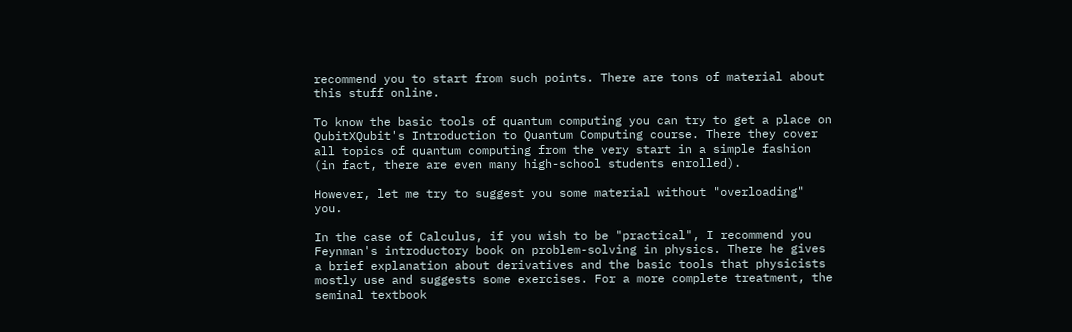recommend you to start from such points. There are tons of material about this stuff online.

To know the basic tools of quantum computing you can try to get a place on QubitXQubit's Introduction to Quantum Computing course. There they cover all topics of quantum computing from the very start in a simple fashion (in fact, there are even many high-school students enrolled).

However, let me try to suggest you some material without "overloading" you.

In the case of Calculus, if you wish to be "practical", I recommend you Feynman's introductory book on problem-solving in physics. There he gives a brief explanation about derivatives and the basic tools that physicists mostly use and suggests some exercises. For a more complete treatment, the seminal textbook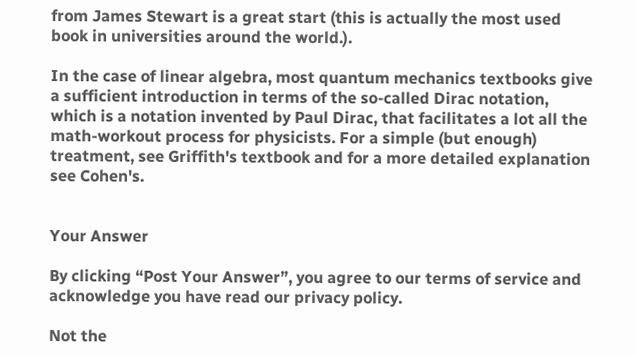from James Stewart is a great start (this is actually the most used book in universities around the world.).

In the case of linear algebra, most quantum mechanics textbooks give a sufficient introduction in terms of the so-called Dirac notation, which is a notation invented by Paul Dirac, that facilitates a lot all the math-workout process for physicists. For a simple (but enough) treatment, see Griffith's textbook and for a more detailed explanation see Cohen's.


Your Answer

By clicking “Post Your Answer”, you agree to our terms of service and acknowledge you have read our privacy policy.

Not the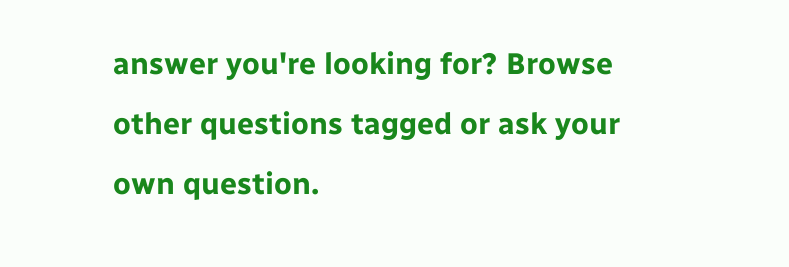answer you're looking for? Browse other questions tagged or ask your own question.